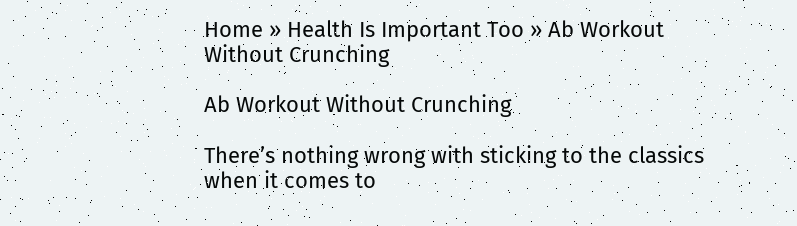Home » Health Is Important Too » Ab Workout Without Crunching

Ab Workout Without Crunching

There’s nothing wrong with sticking to the classics when it comes to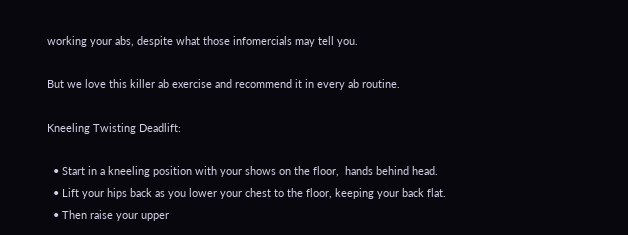working your abs, despite what those infomercials may tell you.

But we love this killer ab exercise and recommend it in every ab routine.

Kneeling Twisting Deadlift:

  • Start in a kneeling position with your shows on the floor,  hands behind head.
  • Lift your hips back as you lower your chest to the floor, keeping your back flat.
  • Then raise your upper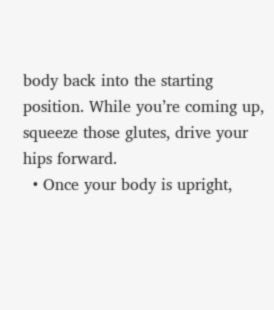body back into the starting position. While you’re coming up, squeeze those glutes, drive your hips forward.
  • Once your body is upright,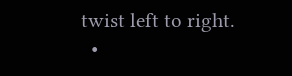twist left to right.
  •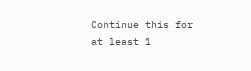Continue this for at least 1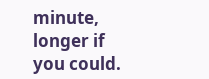minute, longer if you could.